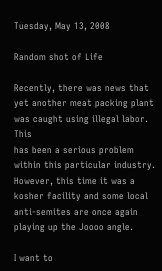Tuesday, May 13, 2008

Random shot of Life

Recently, there was news that yet another meat packing plant was caught using illegal labor. This
has been a serious problem within this particular industry. However, this time it was a kosher facility and some local anti-semites are once again playing up the Joooo angle.

I want to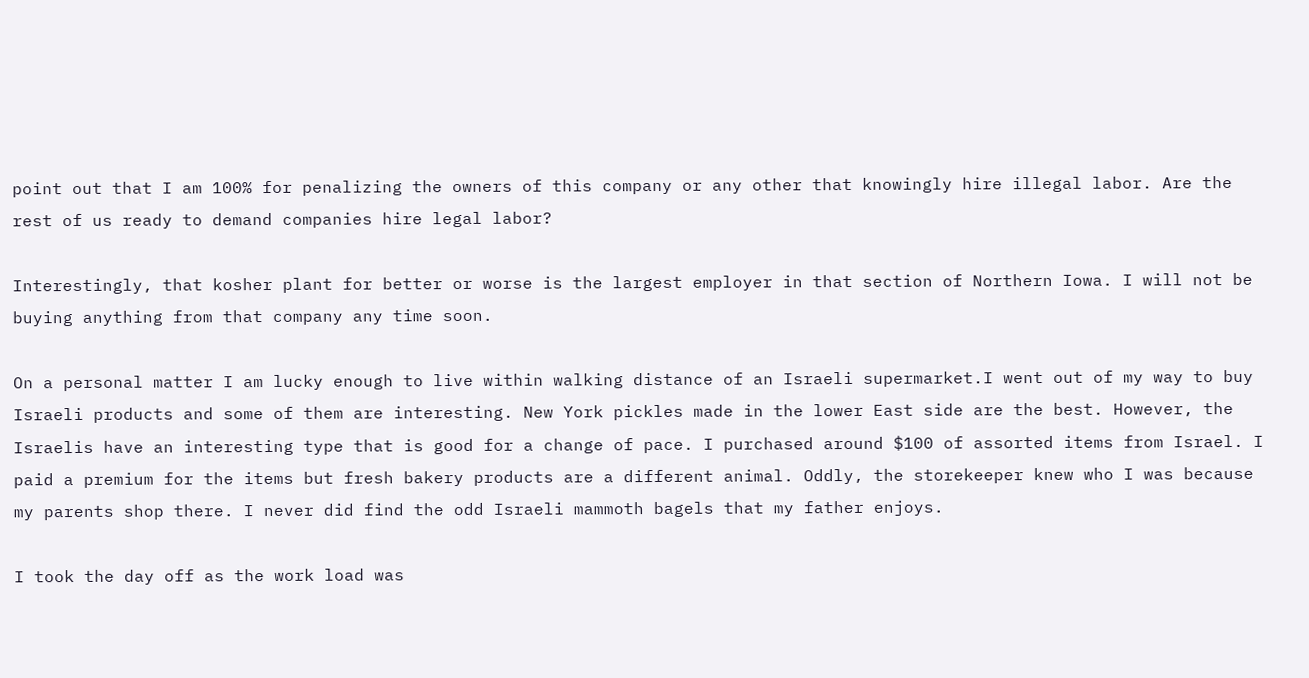point out that I am 100% for penalizing the owners of this company or any other that knowingly hire illegal labor. Are the rest of us ready to demand companies hire legal labor?

Interestingly, that kosher plant for better or worse is the largest employer in that section of Northern Iowa. I will not be buying anything from that company any time soon.

On a personal matter I am lucky enough to live within walking distance of an Israeli supermarket.I went out of my way to buy Israeli products and some of them are interesting. New York pickles made in the lower East side are the best. However, the Israelis have an interesting type that is good for a change of pace. I purchased around $100 of assorted items from Israel. I paid a premium for the items but fresh bakery products are a different animal. Oddly, the storekeeper knew who I was because my parents shop there. I never did find the odd Israeli mammoth bagels that my father enjoys.

I took the day off as the work load was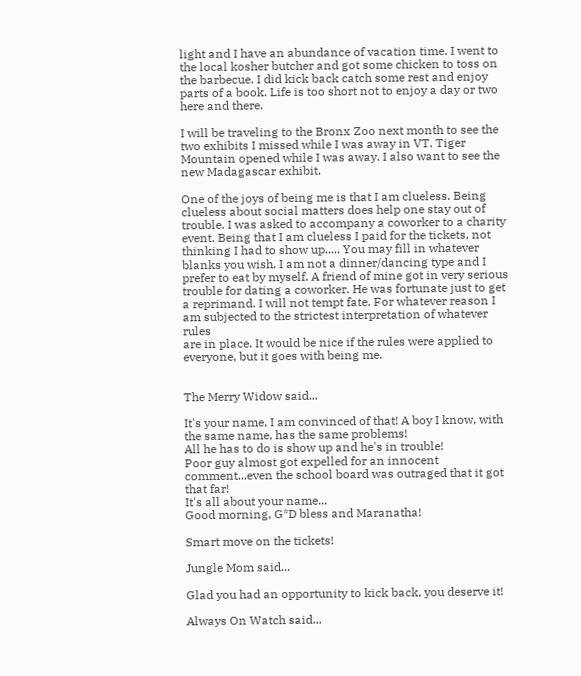light and I have an abundance of vacation time. I went to
the local kosher butcher and got some chicken to toss on the barbecue. I did kick back catch some rest and enjoy parts of a book. Life is too short not to enjoy a day or two here and there.

I will be traveling to the Bronx Zoo next month to see the two exhibits I missed while I was away in VT. Tiger Mountain opened while I was away. I also want to see the new Madagascar exhibit.

One of the joys of being me is that I am clueless. Being clueless about social matters does help one stay out of trouble. I was asked to accompany a coworker to a charity event. Being that I am clueless I paid for the tickets, not thinking I had to show up..... You may fill in whatever blanks you wish. I am not a dinner/dancing type and I prefer to eat by myself. A friend of mine got in very serious trouble for dating a coworker. He was fortunate just to get a reprimand. I will not tempt fate. For whatever reason I am subjected to the strictest interpretation of whatever rules
are in place. It would be nice if the rules were applied to everyone, but it goes with being me.


The Merry Widow said...

It's your name, I am convinced of that! A boy I know, with the same name, has the same problems!
All he has to do is show up and he's in trouble!
Poor guy almost got expelled for an innocent comment...even the school board was outraged that it got that far!
It's all about your name...
Good morning, G*D bless and Maranatha!

Smart move on the tickets!

Jungle Mom said...

Glad you had an opportunity to kick back, you deserve it!

Always On Watch said...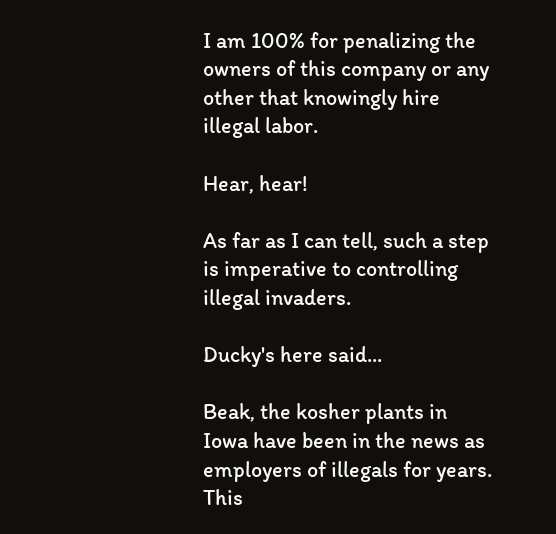I am 100% for penalizing the owners of this company or any other that knowingly hire illegal labor.

Hear, hear!

As far as I can tell, such a step is imperative to controlling illegal invaders.

Ducky's here said...

Beak, the kosher plants in Iowa have been in the news as employers of illegals for years. This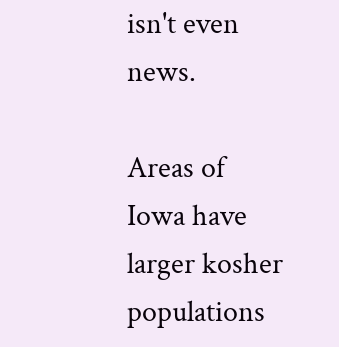isn't even news.

Areas of Iowa have larger kosher populations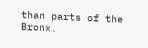than parts of the Bronx.